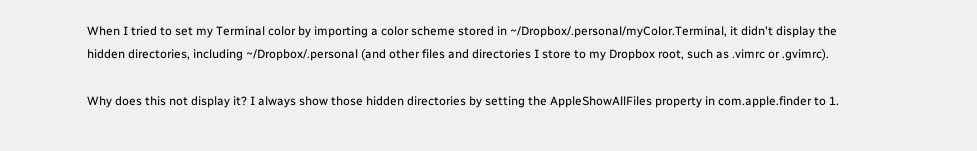When I tried to set my Terminal color by importing a color scheme stored in ~/Dropbox/.personal/myColor.Terminal, it didn't display the hidden directories, including ~/Dropbox/.personal (and other files and directories I store to my Dropbox root, such as .vimrc or .gvimrc).

Why does this not display it? I always show those hidden directories by setting the AppleShowAllFiles property in com.apple.finder to 1.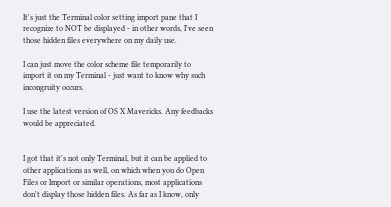It's just the Terminal color setting import pane that I recognize to NOT be displayed - in other words, I've seen those hidden files everywhere on my daily use.

I can just move the color scheme file temporarily to import it on my Terminal - just want to know why such incongruity occurs.

I use the latest version of OS X Mavericks. Any feedbacks would be appreciated.


I got that it's not only Terminal, but it can be applied to other applications as well, on which when you do Open Files or Import or similar operations, most applications don't display those hidden files. As far as I know, only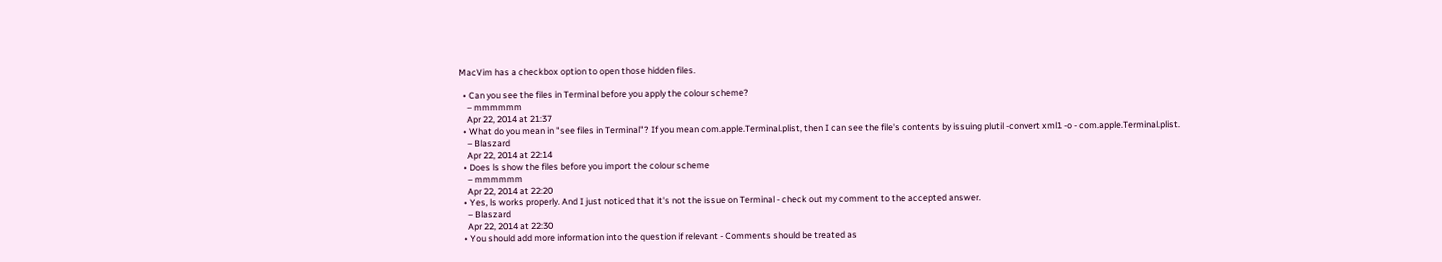MacVim has a checkbox option to open those hidden files.

  • Can you see the files in Terminal before you apply the colour scheme?
    – mmmmmm
    Apr 22, 2014 at 21:37
  • What do you mean in "see files in Terminal"? If you mean com.apple.Terminal.plist, then I can see the file's contents by issuing plutil -convert xml1 -o - com.apple.Terminal.plist.
    – Blaszard
    Apr 22, 2014 at 22:14
  • Does ls show the files before you import the colour scheme
    – mmmmmm
    Apr 22, 2014 at 22:20
  • Yes, ls works properly. And I just noticed that it's not the issue on Terminal - check out my comment to the accepted answer.
    – Blaszard
    Apr 22, 2014 at 22:30
  • You should add more information into the question if relevant - Comments should be treated as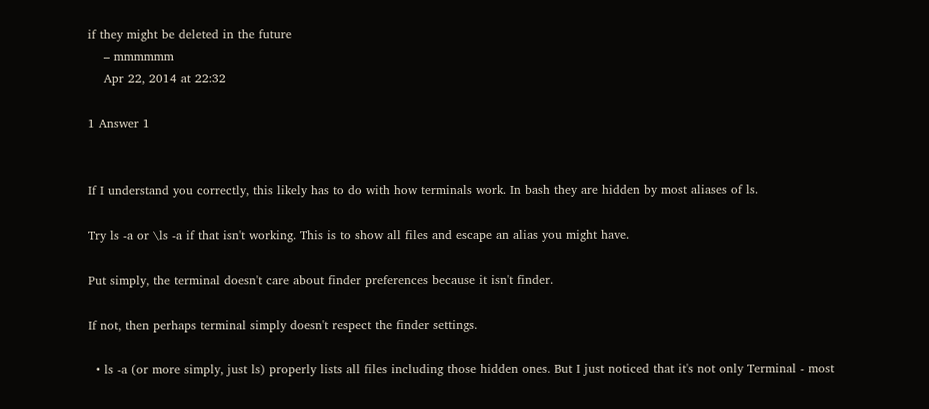if they might be deleted in the future
    – mmmmmm
    Apr 22, 2014 at 22:32

1 Answer 1


If I understand you correctly, this likely has to do with how terminals work. In bash they are hidden by most aliases of ls.

Try ls -a or \ls -a if that isn't working. This is to show all files and escape an alias you might have.

Put simply, the terminal doesn't care about finder preferences because it isn't finder.

If not, then perhaps terminal simply doesn't respect the finder settings.

  • ls -a (or more simply, just ls) properly lists all files including those hidden ones. But I just noticed that it's not only Terminal - most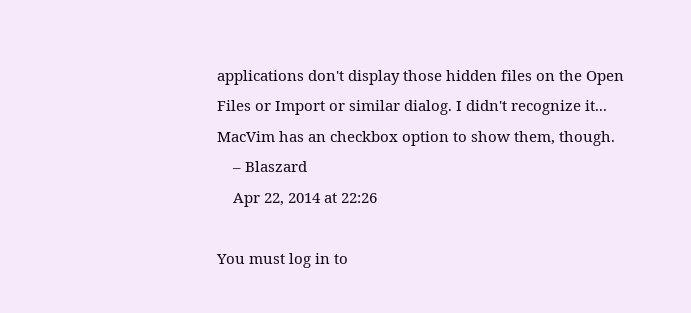applications don't display those hidden files on the Open Files or Import or similar dialog. I didn't recognize it... MacVim has an checkbox option to show them, though.
    – Blaszard
    Apr 22, 2014 at 22:26

You must log in to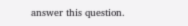answer this question.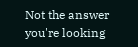Not the answer you're looking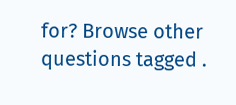for? Browse other questions tagged .